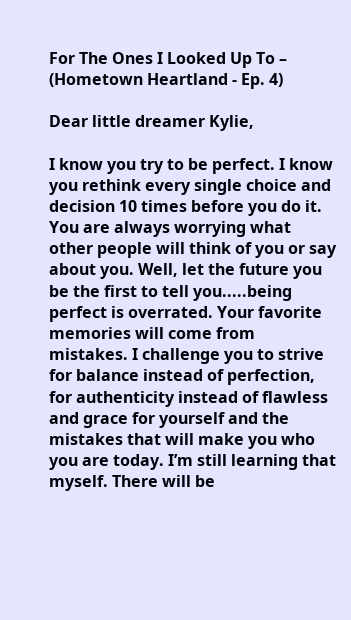For The Ones I Looked Up To – (Hometown Heartland - Ep. 4)

Dear little dreamer Kylie,

I know you try to be perfect. I know you rethink every single choice and decision 10 times before you do it. You are always worrying what other people will think of you or say about you. Well, let the future you be the first to tell you.....being perfect is overrated. Your favorite memories will come from mistakes. I challenge you to strive for balance instead of perfection, for authenticity instead of flawless and grace for yourself and the mistakes that will make you who you are today. I’m still learning that myself. There will be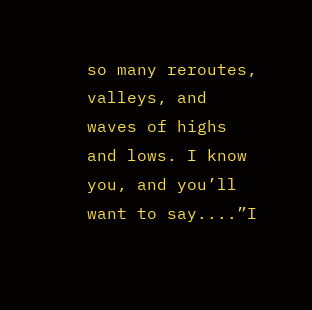so many reroutes, valleys, and waves of highs and lows. I know you, and you’ll want to say....”I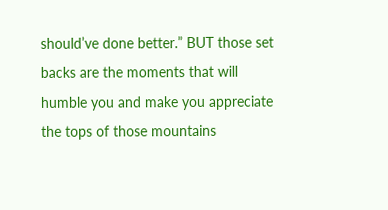should’ve done better.” BUT those set backs are the moments that will humble you and make you appreciate the tops of those mountains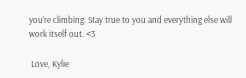you’re climbing. Stay true to you and everything else will work itself out. <3

 Love, Kylie